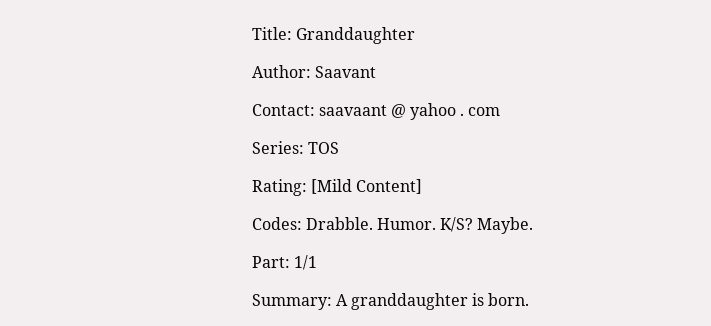Title: Granddaughter

Author: Saavant

Contact: saavaant @ yahoo . com

Series: TOS

Rating: [Mild Content]

Codes: Drabble. Humor. K/S? Maybe.

Part: 1/1

Summary: A granddaughter is born.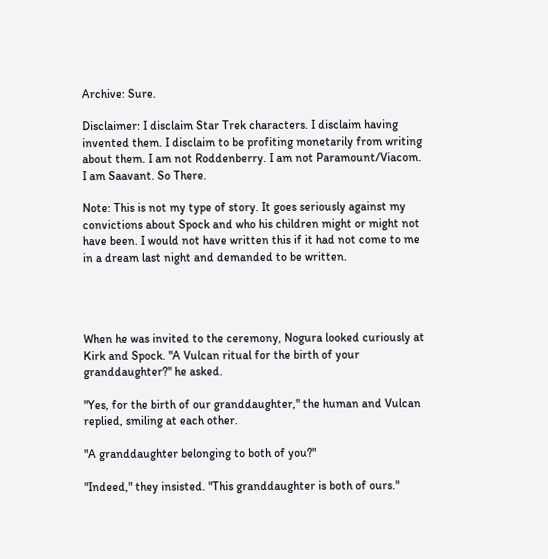Archive: Sure.

Disclaimer: I disclaim Star Trek characters. I disclaim having invented them. I disclaim to be profiting monetarily from writing about them. I am not Roddenberry. I am not Paramount/Viacom. I am Saavant. So There.

Note: This is not my type of story. It goes seriously against my convictions about Spock and who his children might or might not have been. I would not have written this if it had not come to me in a dream last night and demanded to be written.




When he was invited to the ceremony, Nogura looked curiously at Kirk and Spock. "A Vulcan ritual for the birth of your granddaughter?" he asked.

"Yes, for the birth of our granddaughter," the human and Vulcan replied, smiling at each other.

"A granddaughter belonging to both of you?"

"Indeed," they insisted. "This granddaughter is both of ours."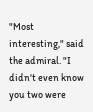"Most interesting," said the admiral. "I didn't even know you two were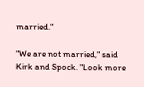married."

"We are not married," said Kirk and Spock. "Look more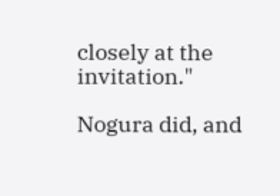closely at the invitation."

Nogura did, and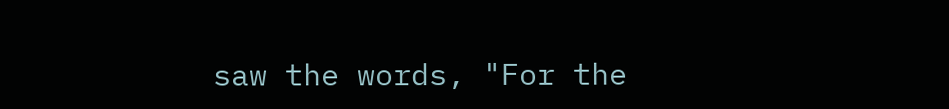saw the words, "For the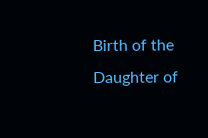Birth of the Daughter of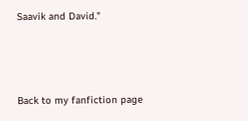Saavik and David."






Back to my fanfiction page